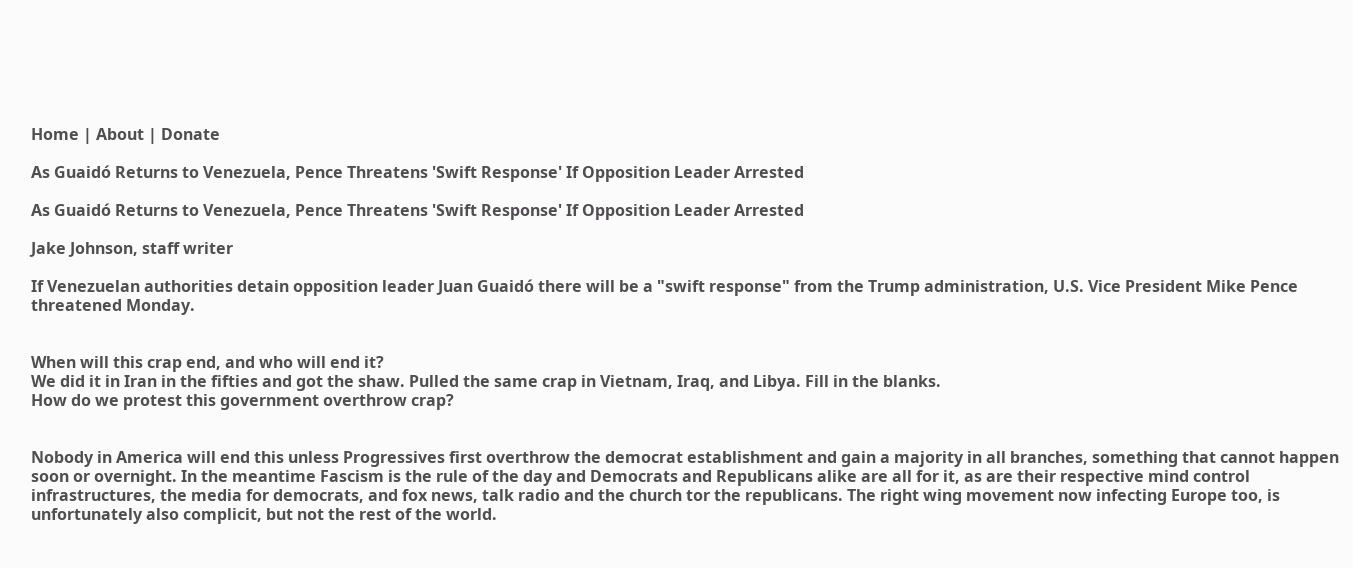Home | About | Donate

As Guaidó Returns to Venezuela, Pence Threatens 'Swift Response' If Opposition Leader Arrested

As Guaidó Returns to Venezuela, Pence Threatens 'Swift Response' If Opposition Leader Arrested

Jake Johnson, staff writer

If Venezuelan authorities detain opposition leader Juan Guaidó there will be a "swift response" from the Trump administration, U.S. Vice President Mike Pence threatened Monday.


When will this crap end, and who will end it?
We did it in Iran in the fifties and got the shaw. Pulled the same crap in Vietnam, Iraq, and Libya. Fill in the blanks.
How do we protest this government overthrow crap?


Nobody in America will end this unless Progressives first overthrow the democrat establishment and gain a majority in all branches, something that cannot happen soon or overnight. In the meantime Fascism is the rule of the day and Democrats and Republicans alike are all for it, as are their respective mind control infrastructures, the media for democrats, and fox news, talk radio and the church tor the republicans. The right wing movement now infecting Europe too, is unfortunately also complicit, but not the rest of the world.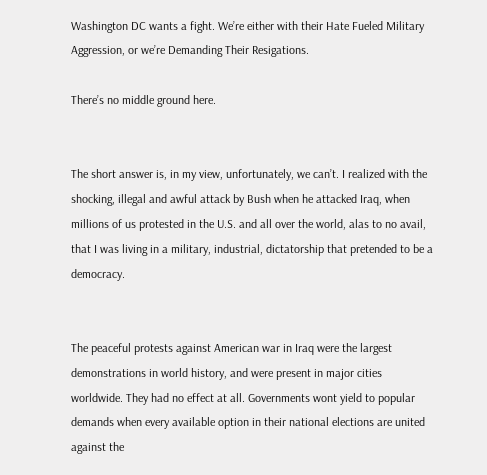Washington DC wants a fight. We’re either with their Hate Fueled Military Aggression, or we’re Demanding Their Resigations.

There’s no middle ground here.


The short answer is, in my view, unfortunately, we can’t. I realized with the shocking, illegal and awful attack by Bush when he attacked Iraq, when millions of us protested in the U.S. and all over the world, alas to no avail, that I was living in a military, industrial, dictatorship that pretended to be a democracy.


The peaceful protests against American war in Iraq were the largest demonstrations in world history, and were present in major cities worldwide. They had no effect at all. Governments wont yield to popular demands when every available option in their national elections are united against the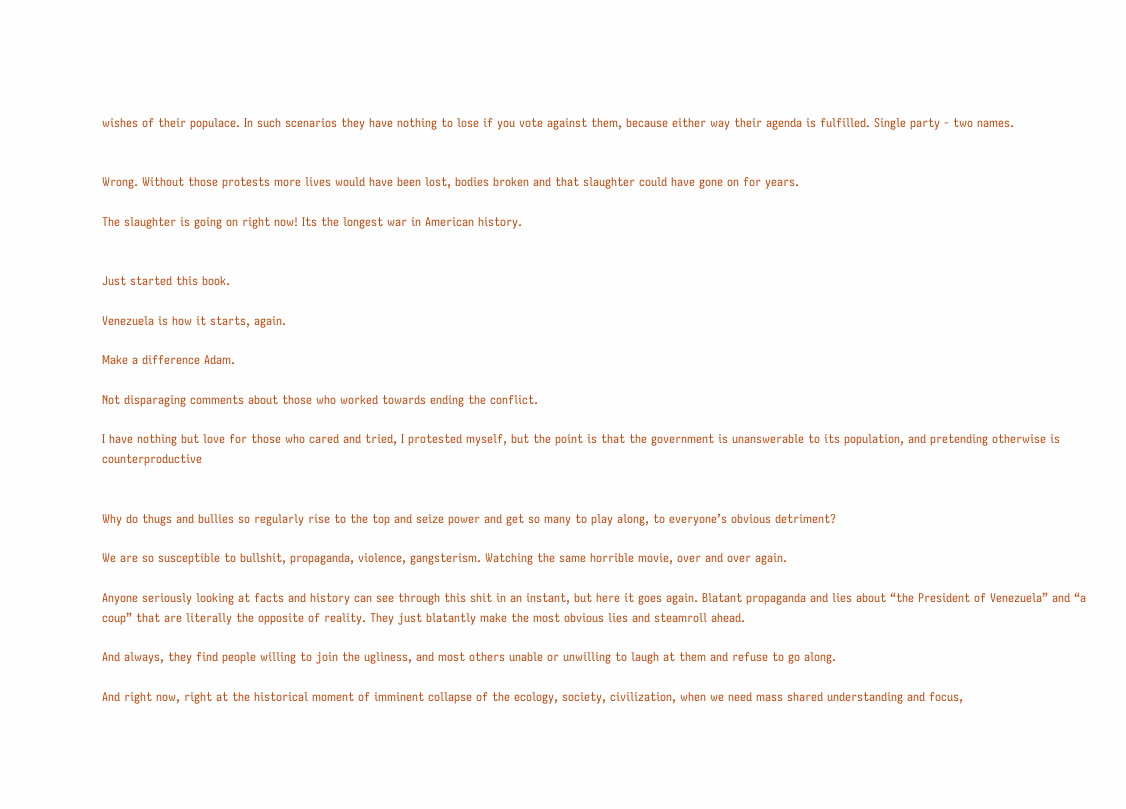wishes of their populace. In such scenarios they have nothing to lose if you vote against them, because either way their agenda is fulfilled. Single party - two names.


Wrong. Without those protests more lives would have been lost, bodies broken and that slaughter could have gone on for years.

The slaughter is going on right now! Its the longest war in American history.


Just started this book.

Venezuela is how it starts, again.

Make a difference Adam.

Not disparaging comments about those who worked towards ending the conflict.

I have nothing but love for those who cared and tried, I protested myself, but the point is that the government is unanswerable to its population, and pretending otherwise is counterproductive


Why do thugs and bullies so regularly rise to the top and seize power and get so many to play along, to everyone’s obvious detriment?

We are so susceptible to bullshit, propaganda, violence, gangsterism. Watching the same horrible movie, over and over again.

Anyone seriously looking at facts and history can see through this shit in an instant, but here it goes again. Blatant propaganda and lies about “the President of Venezuela” and “a coup” that are literally the opposite of reality. They just blatantly make the most obvious lies and steamroll ahead.

And always, they find people willing to join the ugliness, and most others unable or unwilling to laugh at them and refuse to go along.

And right now, right at the historical moment of imminent collapse of the ecology, society, civilization, when we need mass shared understanding and focus,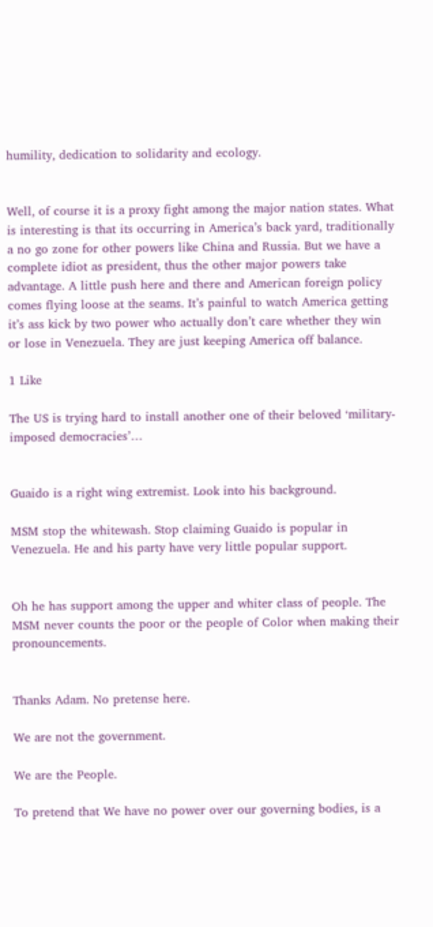humility, dedication to solidarity and ecology.


Well, of course it is a proxy fight among the major nation states. What is interesting is that its occurring in America’s back yard, traditionally a no go zone for other powers like China and Russia. But we have a complete idiot as president, thus the other major powers take advantage. A little push here and there and American foreign policy comes flying loose at the seams. It’s painful to watch America getting it’s ass kick by two power who actually don’t care whether they win or lose in Venezuela. They are just keeping America off balance.

1 Like

The US is trying hard to install another one of their beloved ‘military-imposed democracies’…


Guaido is a right wing extremist. Look into his background.

MSM stop the whitewash. Stop claiming Guaido is popular in Venezuela. He and his party have very little popular support.


Oh he has support among the upper and whiter class of people. The MSM never counts the poor or the people of Color when making their pronouncements.


Thanks Adam. No pretense here.

We are not the government.

We are the People.

To pretend that We have no power over our governing bodies, is a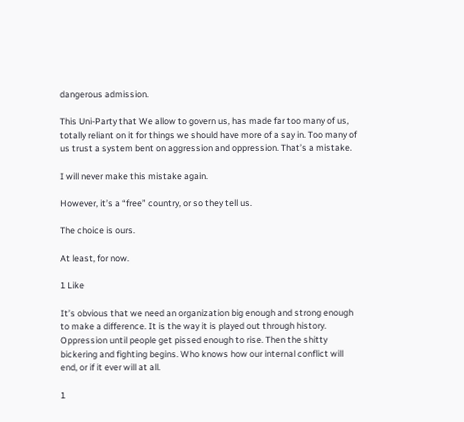dangerous admission.

This Uni-Party that We allow to govern us, has made far too many of us, totally reliant on it for things we should have more of a say in. Too many of us trust a system bent on aggression and oppression. That’s a mistake.

I will never make this mistake again.

However, it’s a “free” country, or so they tell us.

The choice is ours.

At least, for now.

1 Like

It’s obvious that we need an organization big enough and strong enough to make a difference. It is the way it is played out through history. Oppression until people get pissed enough to rise. Then the shitty bickering and fighting begins. Who knows how our internal conflict will end, or if it ever will at all.

1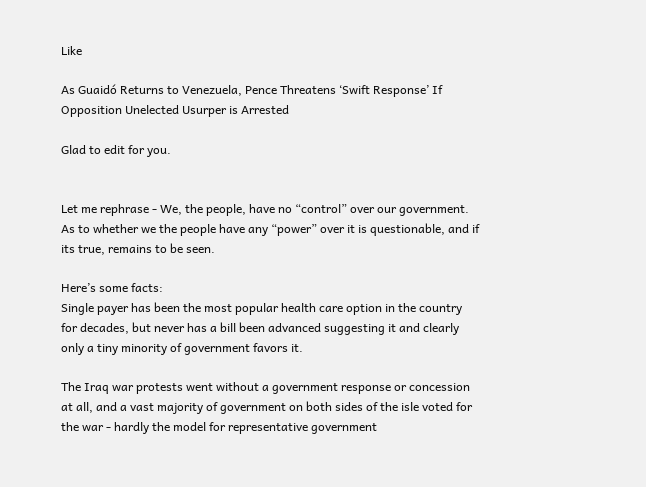Like

As Guaidó Returns to Venezuela, Pence Threatens ‘Swift Response’ If Opposition Unelected Usurper is Arrested

Glad to edit for you.


Let me rephrase - We, the people, have no “control” over our government.
As to whether we the people have any “power” over it is questionable, and if its true, remains to be seen.

Here’s some facts:
Single payer has been the most popular health care option in the country for decades, but never has a bill been advanced suggesting it and clearly only a tiny minority of government favors it.

The Iraq war protests went without a government response or concession at all, and a vast majority of government on both sides of the isle voted for the war - hardly the model for representative government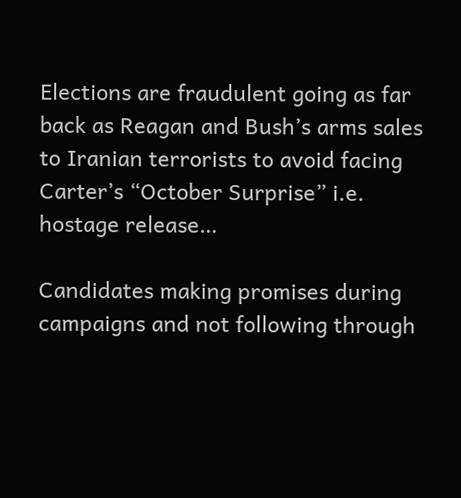Elections are fraudulent going as far back as Reagan and Bush’s arms sales to Iranian terrorists to avoid facing Carter’s “October Surprise” i.e. hostage release…

Candidates making promises during campaigns and not following through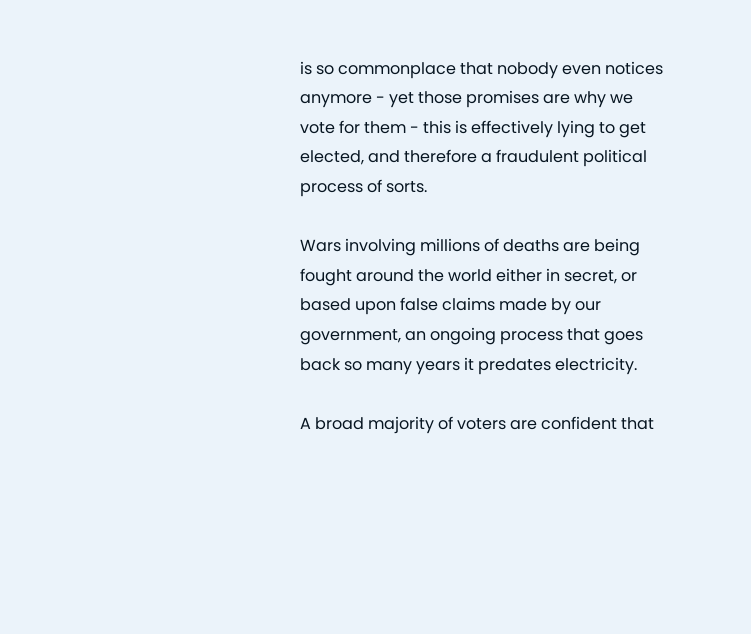is so commonplace that nobody even notices anymore - yet those promises are why we vote for them - this is effectively lying to get elected, and therefore a fraudulent political process of sorts.

Wars involving millions of deaths are being fought around the world either in secret, or based upon false claims made by our government, an ongoing process that goes back so many years it predates electricity.

A broad majority of voters are confident that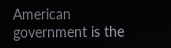American government is the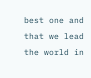best one and that we lead the world in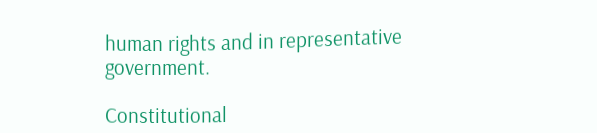human rights and in representative government.

Constitutional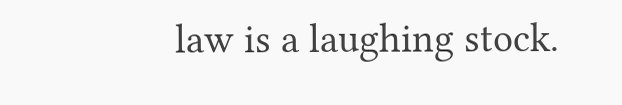law is a laughing stock.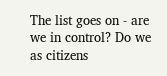The list goes on - are we in control? Do we as citizens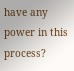have any power in this process?